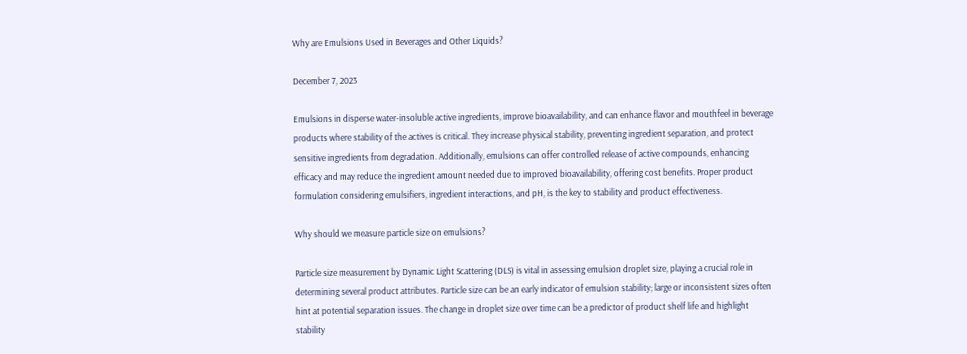Why are Emulsions Used in Beverages and Other Liquids?

December 7, 2023

Emulsions in disperse water-insoluble active ingredients, improve bioavailability, and can enhance flavor and mouthfeel in beverage products where stability of the actives is critical. They increase physical stability, preventing ingredient separation, and protect sensitive ingredients from degradation. Additionally, emulsions can offer controlled release of active compounds, enhancing efficacy and may reduce the ingredient amount needed due to improved bioavailability, offering cost benefits. Proper product formulation considering emulsifiers, ingredient interactions, and pH, is the key to stability and product effectiveness.

Why should we measure particle size on emulsions?

Particle size measurement by Dynamic Light Scattering (DLS) is vital in assessing emulsion droplet size, playing a crucial role in determining several product attributes. Particle size can be an early indicator of emulsion stability; large or inconsistent sizes often hint at potential separation issues. The change in droplet size over time can be a predictor of product shelf life and highlight stability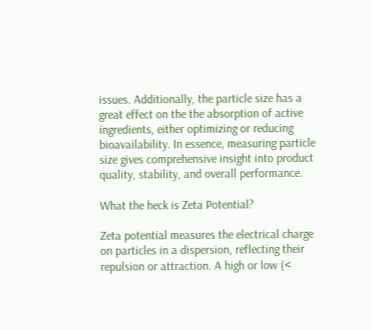issues. Additionally, the particle size has a great effect on the the absorption of active ingredients, either optimizing or reducing bioavailability. In essence, measuring particle size gives comprehensive insight into product quality, stability, and overall performance.

What the heck is Zeta Potential?

Zeta potential measures the electrical charge on particles in a dispersion, reflecting their repulsion or attraction. A high or low (<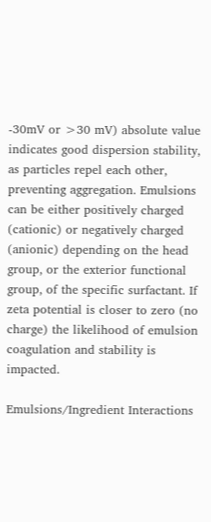-30mV or >30 mV) absolute value indicates good dispersion stability, as particles repel each other, preventing aggregation. Emulsions can be either positively charged (cationic) or negatively charged (anionic) depending on the head group, or the exterior functional group, of the specific surfactant. If zeta potential is closer to zero (no charge) the likelihood of emulsion coagulation and stability is impacted.

Emulsions/Ingredient Interactions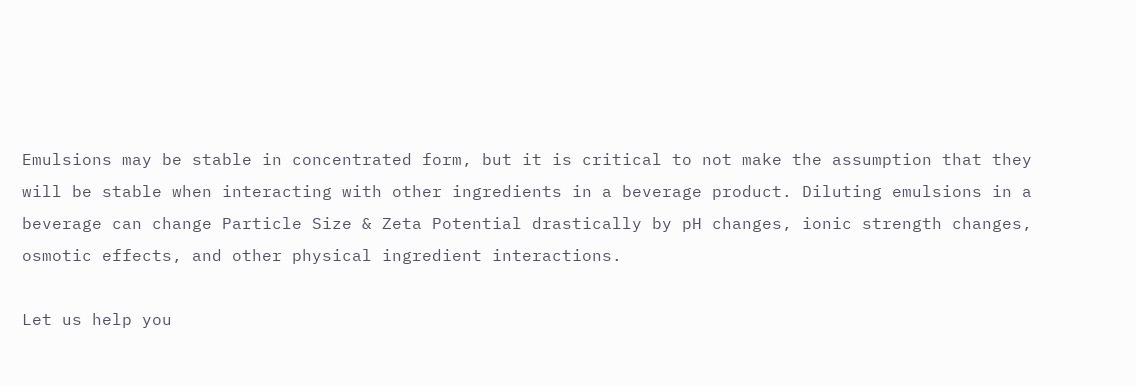Emulsions may be stable in concentrated form, but it is critical to not make the assumption that they will be stable when interacting with other ingredients in a beverage product. Diluting emulsions in a beverage can change Particle Size & Zeta Potential drastically by pH changes, ionic strength changes, osmotic effects, and other physical ingredient interactions.

Let us help you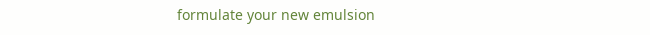formulate your new emulsion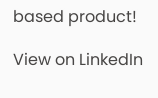based product!

View on LinkedIn